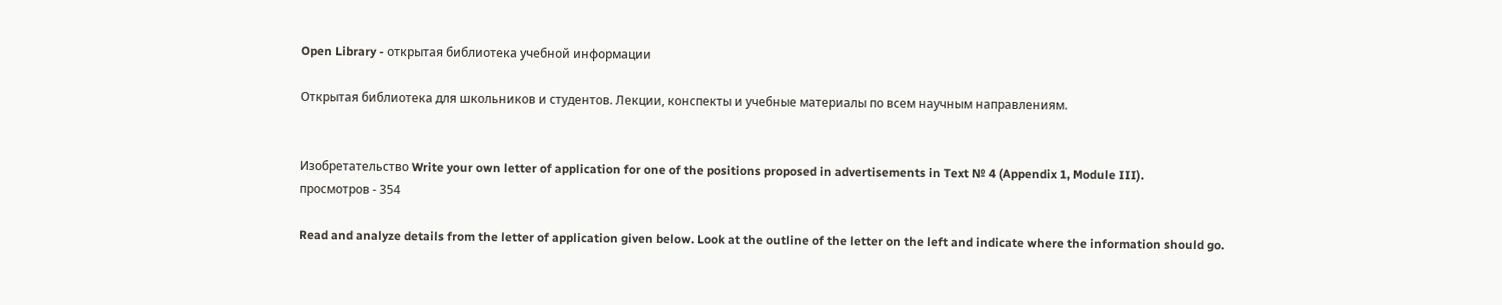Open Library - открытая библиотека учебной информации

Открытая библиотека для школьников и студентов. Лекции, конспекты и учебные материалы по всем научным направлениям.


Изобретательство Write your own letter of application for one of the positions proposed in advertisements in Text № 4 (Appendix 1, Module III).
просмотров - 354

Read and analyze details from the letter of application given below. Look at the outline of the letter on the left and indicate where the information should go.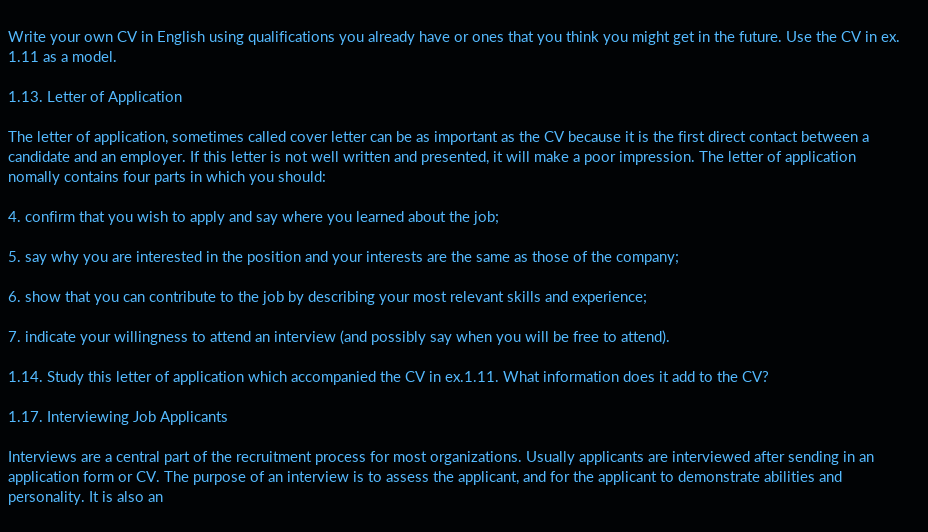Write your own CV in English using qualifications you already have or ones that you think you might get in the future. Use the CV in ex. 1.11 as a model.

1.13. Letter of Application

The letter of application, sometimes called cover letter can be as important as the CV because it is the first direct contact between a candidate and an employer. If this letter is not well written and presented, it will make a poor impression. The letter of application nomally contains four parts in which you should:

4. confirm that you wish to apply and say where you learned about the job;

5. say why you are interested in the position and your interests are the same as those of the company;

6. show that you can contribute to the job by describing your most relevant skills and experience;

7. indicate your willingness to attend an interview (and possibly say when you will be free to attend).

1.14. Study this letter of application which accompanied the CV in ex.1.11. What information does it add to the CV?

1.17. Interviewing Job Applicants

Interviews are a central part of the recruitment process for most organizations. Usually applicants are interviewed after sending in an application form or CV. The purpose of an interview is to assess the applicant, and for the applicant to demonstrate abilities and personality. It is also an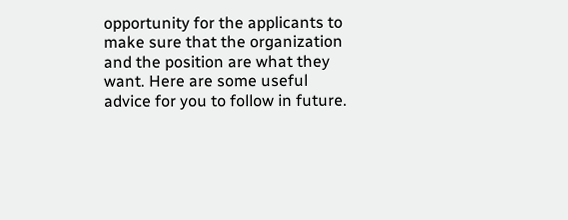opportunity for the applicants to make sure that the organization and the position are what they want. Here are some useful advice for you to follow in future.